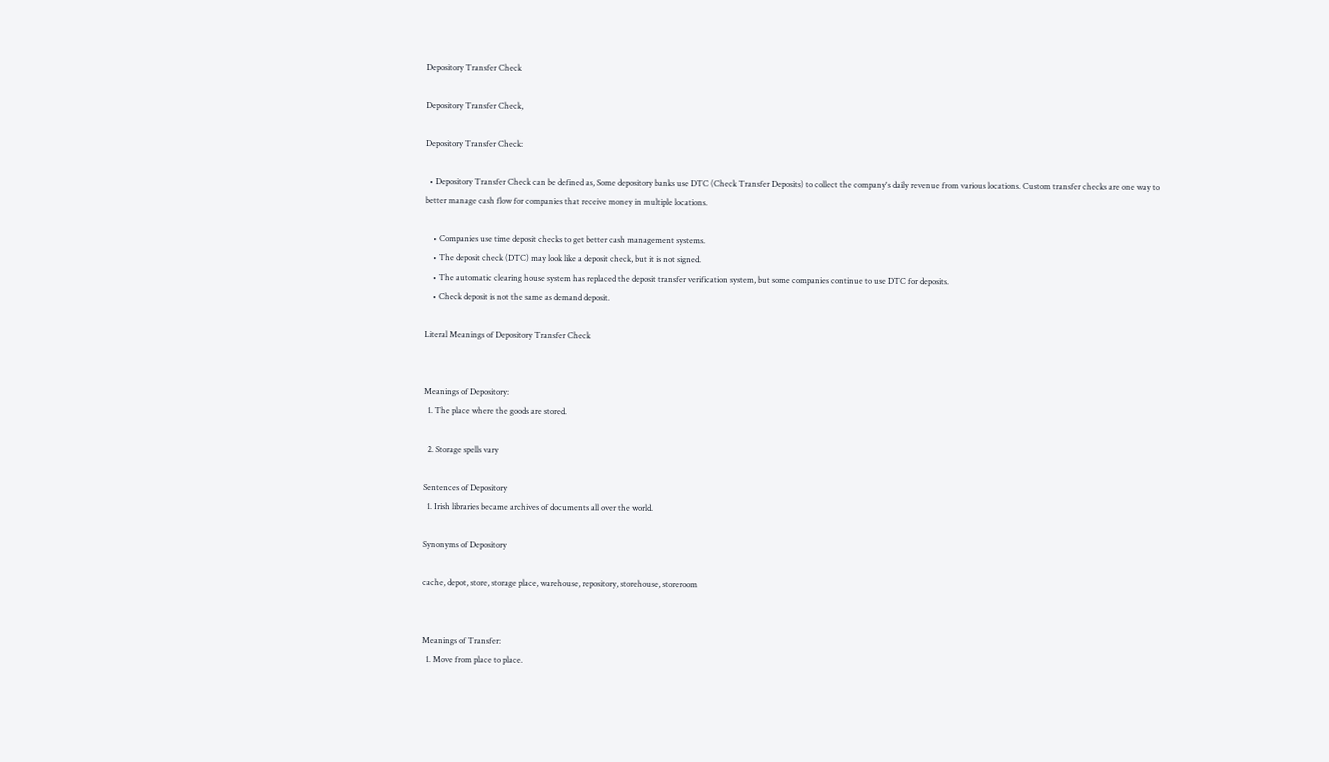Depository Transfer Check

Depository Transfer Check,

Depository Transfer Check:

  • Depository Transfer Check can be defined as, Some depository banks use DTC (Check Transfer Deposits) to collect the company's daily revenue from various locations. Custom transfer checks are one way to better manage cash flow for companies that receive money in multiple locations.

    • Companies use time deposit checks to get better cash management systems.
    • The deposit check (DTC) may look like a deposit check, but it is not signed.
    • The automatic clearing house system has replaced the deposit transfer verification system, but some companies continue to use DTC for deposits.
    • Check deposit is not the same as demand deposit.

Literal Meanings of Depository Transfer Check


Meanings of Depository:
  1. The place where the goods are stored.

  2. Storage spells vary

Sentences of Depository
  1. Irish libraries became archives of documents all over the world.

Synonyms of Depository

cache, depot, store, storage place, warehouse, repository, storehouse, storeroom


Meanings of Transfer:
  1. Move from place to place.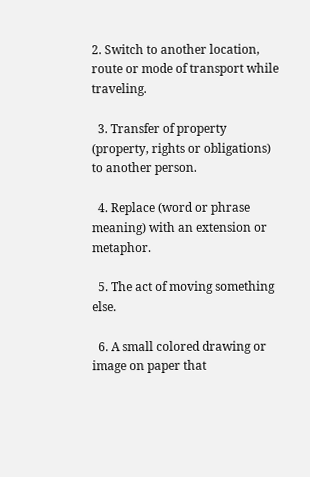2. Switch to another location, route or mode of transport while traveling.

  3. Transfer of property (property, rights or obligations) to another person.

  4. Replace (word or phrase meaning) with an extension or metaphor.

  5. The act of moving something else.

  6. A small colored drawing or image on paper that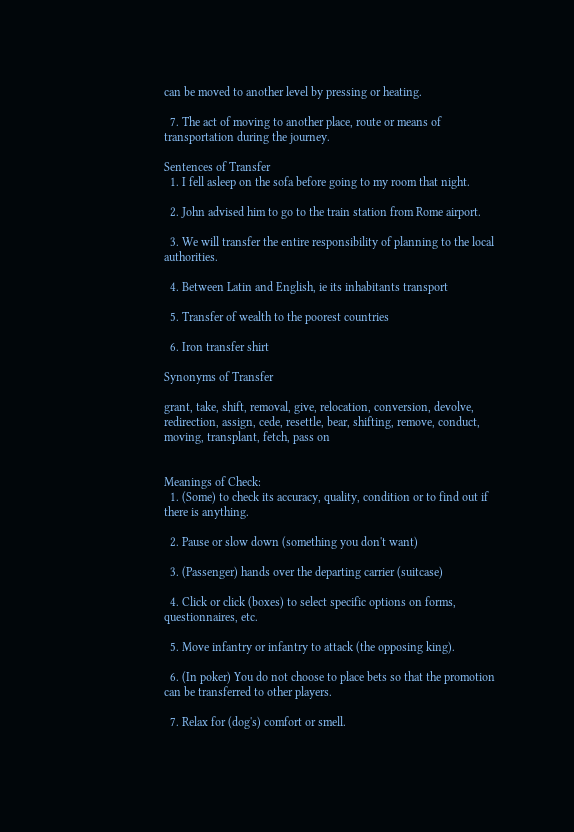can be moved to another level by pressing or heating.

  7. The act of moving to another place, route or means of transportation during the journey.

Sentences of Transfer
  1. I fell asleep on the sofa before going to my room that night.

  2. John advised him to go to the train station from Rome airport.

  3. We will transfer the entire responsibility of planning to the local authorities.

  4. Between Latin and English, ie its inhabitants transport

  5. Transfer of wealth to the poorest countries

  6. Iron transfer shirt

Synonyms of Transfer

grant, take, shift, removal, give, relocation, conversion, devolve, redirection, assign, cede, resettle, bear, shifting, remove, conduct, moving, transplant, fetch, pass on


Meanings of Check:
  1. (Some) to check its accuracy, quality, condition or to find out if there is anything.

  2. Pause or slow down (something you don't want)

  3. (Passenger) hands over the departing carrier (suitcase)

  4. Click or click (boxes) to select specific options on forms, questionnaires, etc.

  5. Move infantry or infantry to attack (the opposing king).

  6. (In poker) You do not choose to place bets so that the promotion can be transferred to other players.

  7. Relax for (dog's) comfort or smell.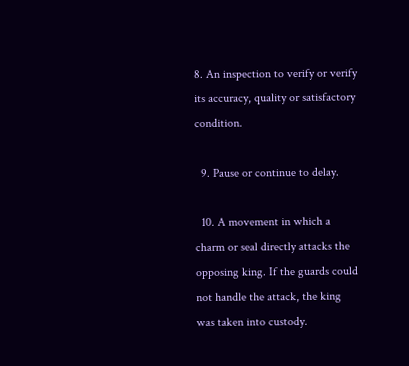8. An inspection to verify or verify its accuracy, quality or satisfactory condition.

  9. Pause or continue to delay.

  10. A movement in which a charm or seal directly attacks the opposing king. If the guards could not handle the attack, the king was taken into custody.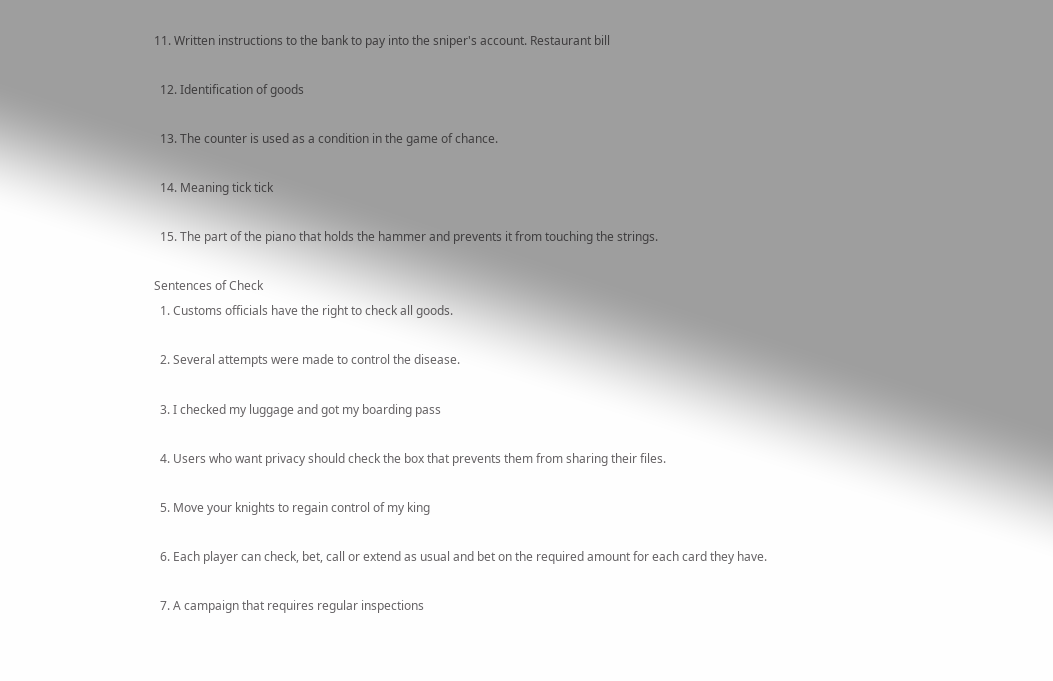11. Written instructions to the bank to pay into the sniper's account. Restaurant bill

  12. Identification of goods

  13. The counter is used as a condition in the game of chance.

  14. Meaning tick tick

  15. The part of the piano that holds the hammer and prevents it from touching the strings.

Sentences of Check
  1. Customs officials have the right to check all goods.

  2. Several attempts were made to control the disease.

  3. I checked my luggage and got my boarding pass

  4. Users who want privacy should check the box that prevents them from sharing their files.

  5. Move your knights to regain control of my king

  6. Each player can check, bet, call or extend as usual and bet on the required amount for each card they have.

  7. A campaign that requires regular inspections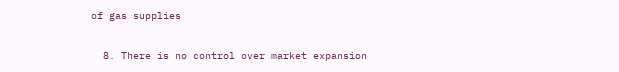of gas supplies

  8. There is no control over market expansion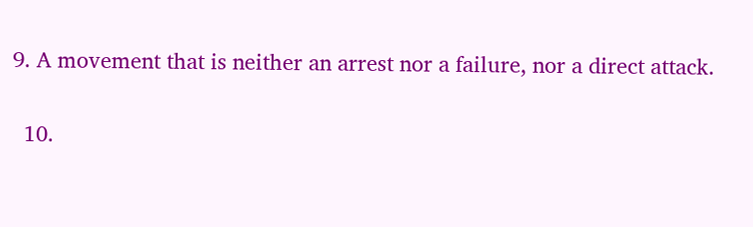9. A movement that is neither an arrest nor a failure, nor a direct attack.

  10.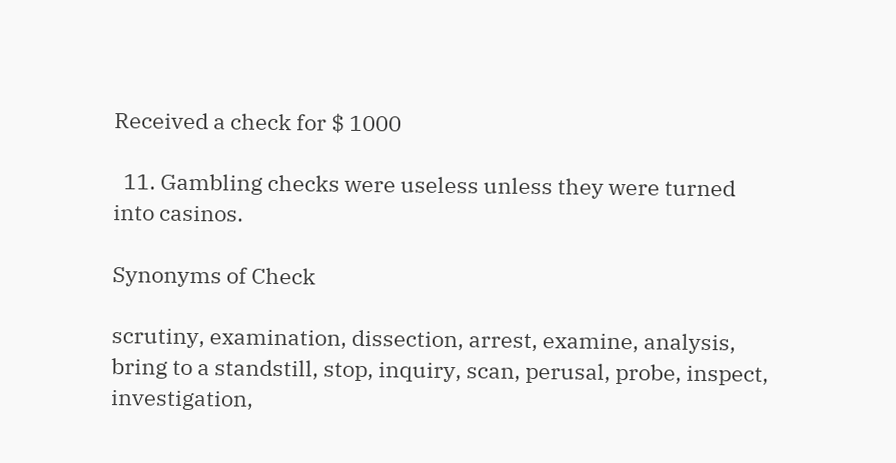Received a check for $ 1000

  11. Gambling checks were useless unless they were turned into casinos.

Synonyms of Check

scrutiny, examination, dissection, arrest, examine, analysis, bring to a standstill, stop, inquiry, scan, perusal, probe, inspect, investigation,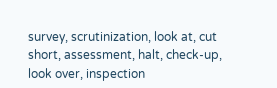survey, scrutinization, look at, cut short, assessment, halt, check-up, look over, inspection